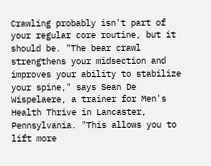Crawling probably isn't part of your regular core routine, but it should be. "The bear crawl strengthens your midsection and improves your ability to stabilize your spine," says Sean De Wispelaere, a trainer for Men's Health Thrive in Lancaster, Pennsylvania. "This allows you to lift more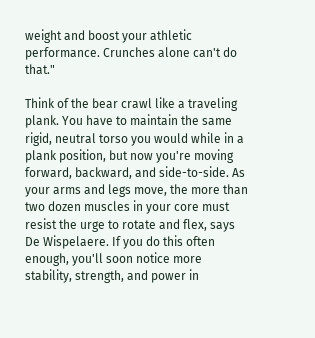weight and boost your athletic performance. Crunches alone can't do that."

Think of the bear crawl like a traveling plank. You have to maintain the same rigid, neutral torso you would while in a plank position, but now you're moving forward, backward, and side-to-side. As your arms and legs move, the more than two dozen muscles in your core must resist the urge to rotate and flex, says De Wispelaere. If you do this often enough, you'll soon notice more stability, strength, and power in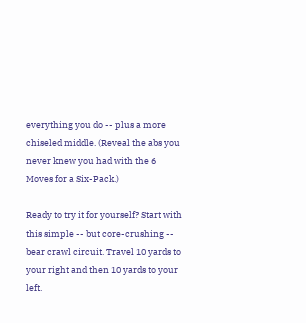everything you do -- plus a more chiseled middle. (Reveal the abs you never knew you had with the 6 Moves for a Six-Pack.)

Ready to try it for yourself? Start with this simple -- but core-crushing -- bear crawl circuit. Travel 10 yards to your right and then 10 yards to your left.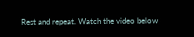Rest and repeat. Watch the video below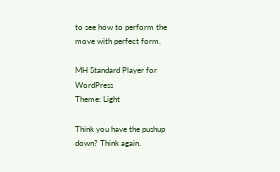to see how to perform the move with perfect form.

MH Standard Player for WordPress
Theme: Light

Think you have the pushup down? Think again.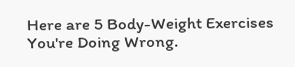Here are 5 Body-Weight Exercises You're Doing Wrong.